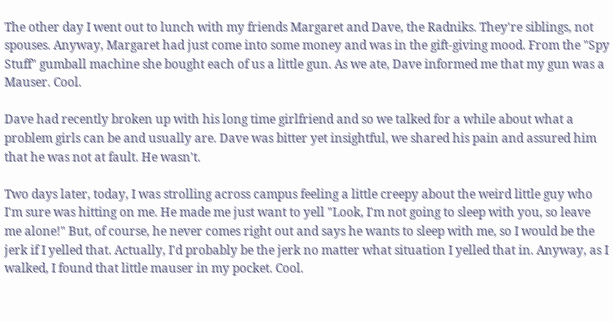The other day I went out to lunch with my friends Margaret and Dave, the Radniks. They're siblings, not spouses. Anyway, Margaret had just come into some money and was in the gift-giving mood. From the "Spy Stuff" gumball machine she bought each of us a little gun. As we ate, Dave informed me that my gun was a Mauser. Cool.

Dave had recently broken up with his long time girlfriend and so we talked for a while about what a problem girls can be and usually are. Dave was bitter yet insightful, we shared his pain and assured him that he was not at fault. He wasn't.

Two days later, today, I was strolling across campus feeling a little creepy about the weird little guy who I'm sure was hitting on me. He made me just want to yell "Look, I'm not going to sleep with you, so leave me alone!" But, of course, he never comes right out and says he wants to sleep with me, so I would be the jerk if I yelled that. Actually, I'd probably be the jerk no matter what situation I yelled that in. Anyway, as I walked, I found that little mauser in my pocket. Cool.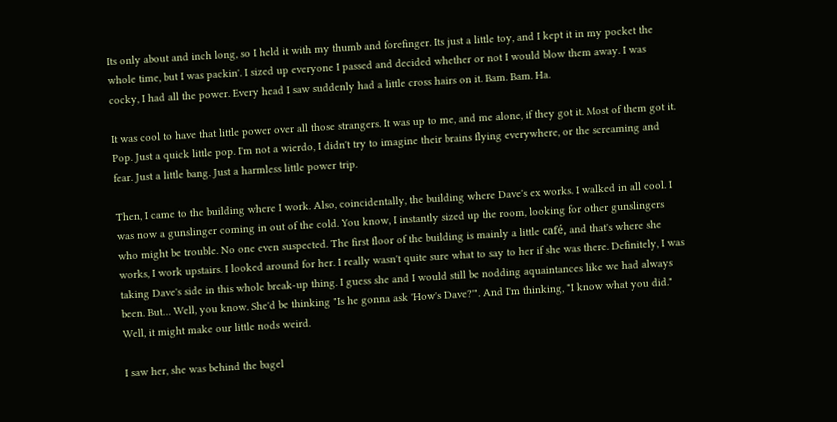Its only about and inch long, so I held it with my thumb and forefinger. Its just a little toy, and I kept it in my pocket the whole time, but I was packin'. I sized up everyone I passed and decided whether or not I would blow them away. I was cocky, I had all the power. Every head I saw suddenly had a little cross hairs on it. Bam. Bam. Ha.

It was cool to have that little power over all those strangers. It was up to me, and me alone, if they got it. Most of them got it. Pop. Just a quick little pop. I'm not a wierdo, I didn't try to imagine their brains flying everywhere, or the screaming and fear. Just a little bang. Just a harmless little power trip.

Then, I came to the building where I work. Also, coincidentally, the building where Dave's ex works. I walked in all cool. I was now a gunslinger coming in out of the cold. You know, I instantly sized up the room, looking for other gunslingers who might be trouble. No one even suspected. The first floor of the building is mainly a little café, and that's where she works, I work upstairs. I looked around for her. I really wasn't quite sure what to say to her if she was there. Definitely, I was taking Dave's side in this whole break-up thing. I guess she and I would still be nodding aquaintances like we had always been. But… Well, you know. She'd be thinking "Is he gonna ask 'How's Dave?'". And I'm thinking, "I know what you did." Well, it might make our little nods weird.

I saw her, she was behind the bagel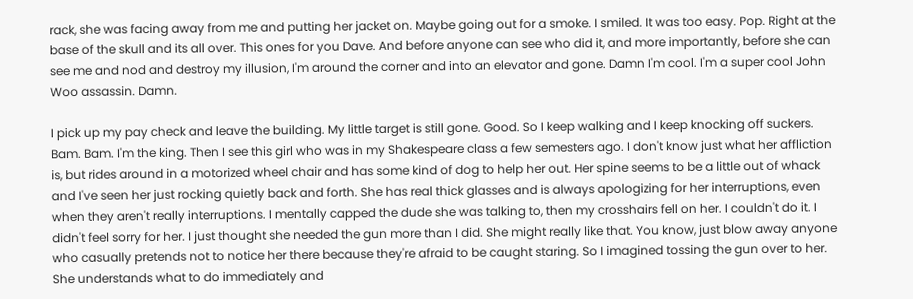rack, she was facing away from me and putting her jacket on. Maybe going out for a smoke. I smiled. It was too easy. Pop. Right at the base of the skull and its all over. This ones for you Dave. And before anyone can see who did it, and more importantly, before she can see me and nod and destroy my illusion, I'm around the corner and into an elevator and gone. Damn I'm cool. I'm a super cool John Woo assassin. Damn.

I pick up my pay check and leave the building. My little target is still gone. Good. So I keep walking and I keep knocking off suckers. Bam. Bam. I'm the king. Then I see this girl who was in my Shakespeare class a few semesters ago. I don't know just what her affliction is, but rides around in a motorized wheel chair and has some kind of dog to help her out. Her spine seems to be a little out of whack and I've seen her just rocking quietly back and forth. She has real thick glasses and is always apologizing for her interruptions, even when they aren't really interruptions. I mentally capped the dude she was talking to, then my crosshairs fell on her. I couldn't do it. I didn't feel sorry for her. I just thought she needed the gun more than I did. She might really like that. You know, just blow away anyone who casually pretends not to notice her there because they're afraid to be caught staring. So I imagined tossing the gun over to her. She understands what to do immediately and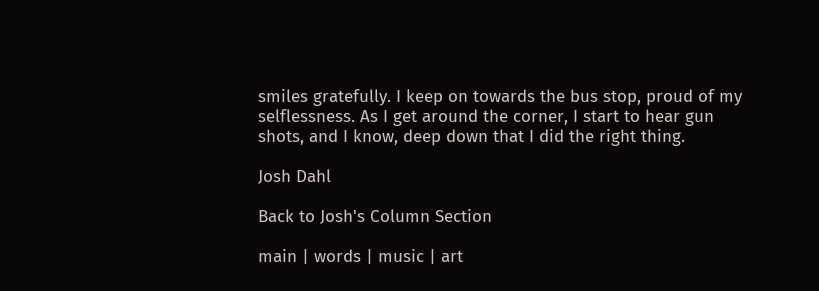smiles gratefully. I keep on towards the bus stop, proud of my selflessness. As I get around the corner, I start to hear gun shots, and I know, deep down that I did the right thing.

Josh Dahl

Back to Josh's Column Section

main | words | music | art